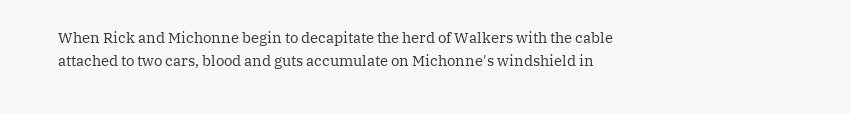When Rick and Michonne begin to decapitate the herd of Walkers with the cable attached to two cars, blood and guts accumulate on Michonne's windshield in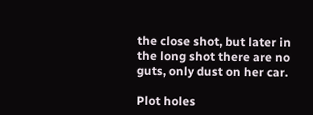the close shot, but later in the long shot there are no guts, only dust on her car.

Plot holes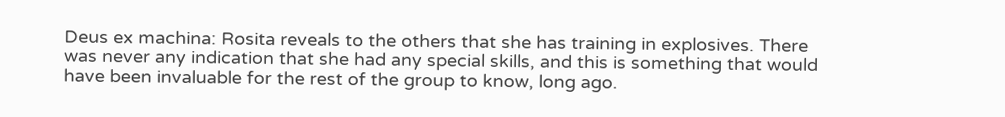Deus ex machina: Rosita reveals to the others that she has training in explosives. There was never any indication that she had any special skills, and this is something that would have been invaluable for the rest of the group to know, long ago.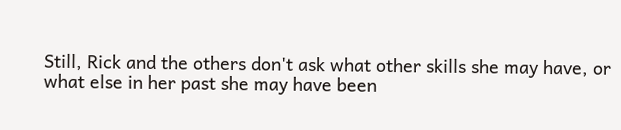Still, Rick and the others don't ask what other skills she may have, or what else in her past she may have been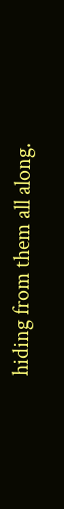hiding from them all along.